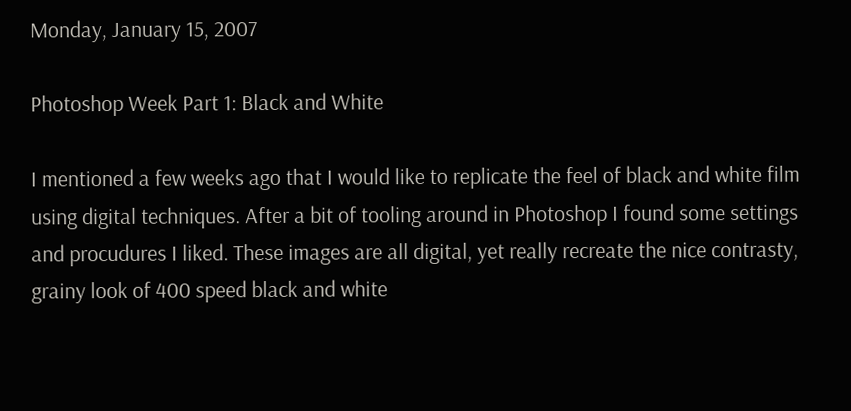Monday, January 15, 2007

Photoshop Week Part 1: Black and White

I mentioned a few weeks ago that I would like to replicate the feel of black and white film using digital techniques. After a bit of tooling around in Photoshop I found some settings and procudures I liked. These images are all digital, yet really recreate the nice contrasty, grainy look of 400 speed black and white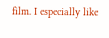film. I especially like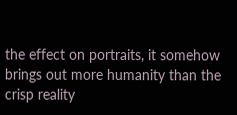the effect on portraits, it somehow brings out more humanity than the crisp reality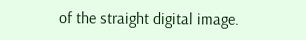of the straight digital image.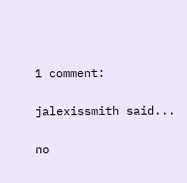1 comment:

jalexissmith said...

no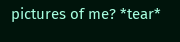pictures of me? *tear*